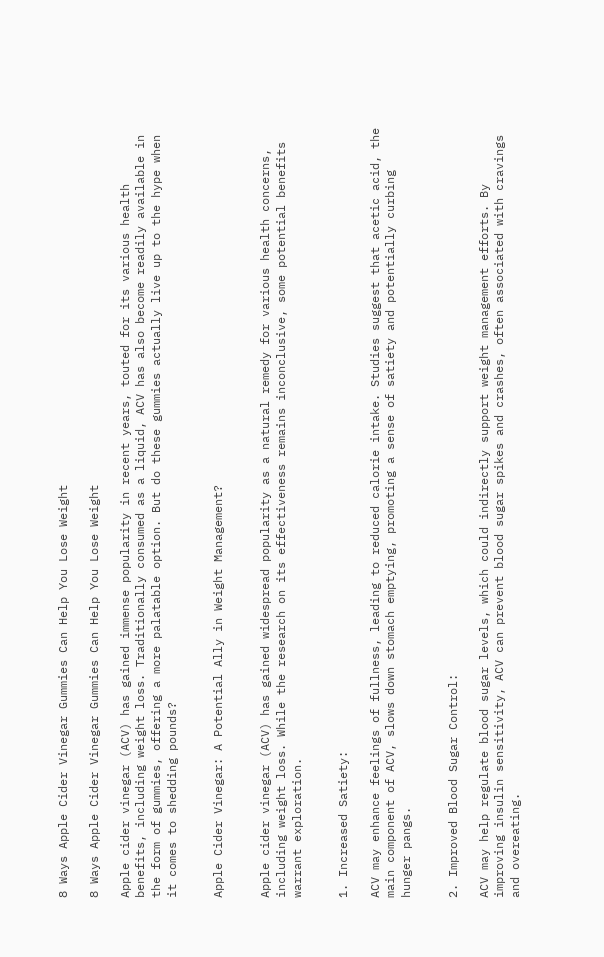8 Ways Apple Cider Vinegar Gummies Can Help You Lose Weight

8 Ways Apple Cider Vinegar Gummies Can Help You Lose Weight

Apple cider vinegar (ACV) has gained immense popularity in recent years, touted for its various health benefits, including weight loss. Traditionally consumed as a liquid, ACV has also become readily available in the form of gummies, offering a more palatable option. But do these gummies actually live up to the hype when it comes to shedding pounds?


Apple Cider Vinegar: A Potential Ally in Weight Management?


Apple cider vinegar (ACV) has gained widespread popularity as a natural remedy for various health concerns, including weight loss. While the research on its effectiveness remains inconclusive, some potential benefits warrant exploration.


1. Increased Satiety:

ACV may enhance feelings of fullness, leading to reduced calorie intake. Studies suggest that acetic acid, the main component of ACV, slows down stomach emptying, promoting a sense of satiety and potentially curbing hunger pangs.


2. Improved Blood Sugar Control:

ACV may help regulate blood sugar levels, which could indirectly support weight management efforts. By improving insulin sensitivity, ACV can prevent blood sugar spikes and crashes, often associated with cravings and overeating.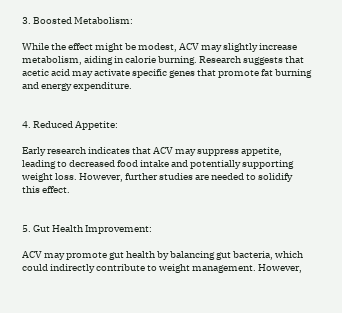3. Boosted Metabolism:

While the effect might be modest, ACV may slightly increase metabolism, aiding in calorie burning. Research suggests that acetic acid may activate specific genes that promote fat burning and energy expenditure.


4. Reduced Appetite:

Early research indicates that ACV may suppress appetite, leading to decreased food intake and potentially supporting weight loss. However, further studies are needed to solidify this effect.


5. Gut Health Improvement:

ACV may promote gut health by balancing gut bacteria, which could indirectly contribute to weight management. However,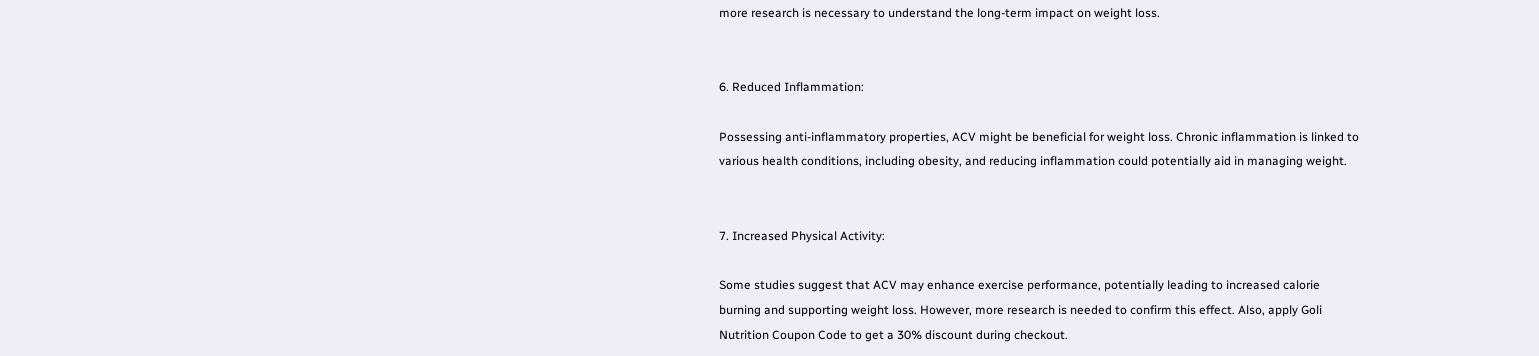more research is necessary to understand the long-term impact on weight loss.


6. Reduced Inflammation:

Possessing anti-inflammatory properties, ACV might be beneficial for weight loss. Chronic inflammation is linked to various health conditions, including obesity, and reducing inflammation could potentially aid in managing weight.


7. Increased Physical Activity:

Some studies suggest that ACV may enhance exercise performance, potentially leading to increased calorie burning and supporting weight loss. However, more research is needed to confirm this effect. Also, apply Goli Nutrition Coupon Code to get a 30% discount during checkout.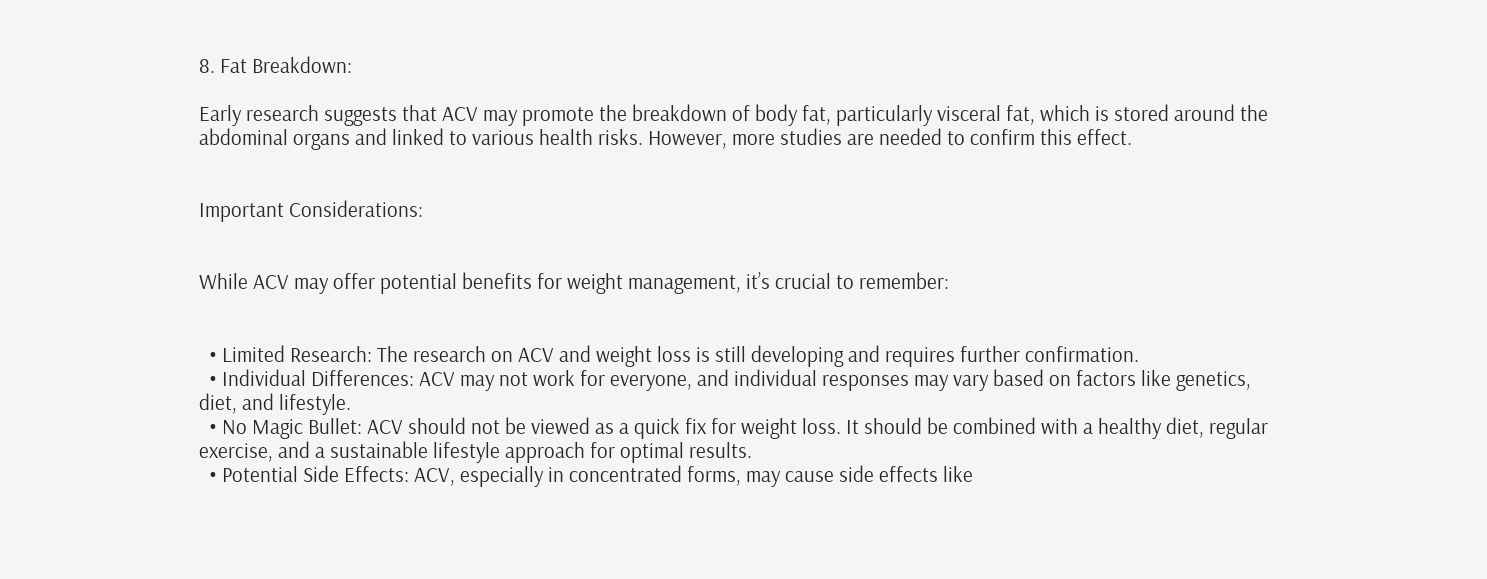8. Fat Breakdown:

Early research suggests that ACV may promote the breakdown of body fat, particularly visceral fat, which is stored around the abdominal organs and linked to various health risks. However, more studies are needed to confirm this effect.


Important Considerations:


While ACV may offer potential benefits for weight management, it’s crucial to remember:


  • Limited Research: The research on ACV and weight loss is still developing and requires further confirmation.
  • Individual Differences: ACV may not work for everyone, and individual responses may vary based on factors like genetics, diet, and lifestyle.
  • No Magic Bullet: ACV should not be viewed as a quick fix for weight loss. It should be combined with a healthy diet, regular exercise, and a sustainable lifestyle approach for optimal results.
  • Potential Side Effects: ACV, especially in concentrated forms, may cause side effects like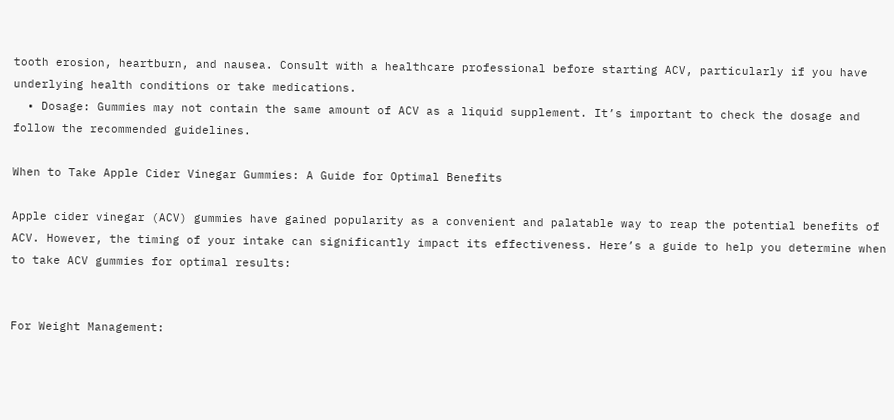tooth erosion, heartburn, and nausea. Consult with a healthcare professional before starting ACV, particularly if you have underlying health conditions or take medications.
  • Dosage: Gummies may not contain the same amount of ACV as a liquid supplement. It’s important to check the dosage and follow the recommended guidelines.

When to Take Apple Cider Vinegar Gummies: A Guide for Optimal Benefits

Apple cider vinegar (ACV) gummies have gained popularity as a convenient and palatable way to reap the potential benefits of ACV. However, the timing of your intake can significantly impact its effectiveness. Here’s a guide to help you determine when to take ACV gummies for optimal results:


For Weight Management: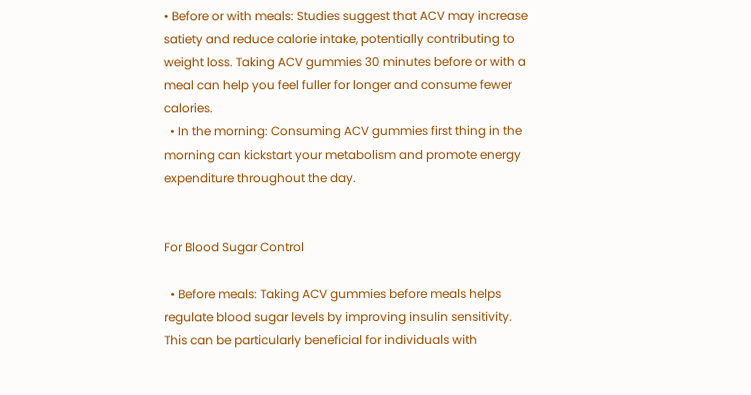• Before or with meals: Studies suggest that ACV may increase satiety and reduce calorie intake, potentially contributing to weight loss. Taking ACV gummies 30 minutes before or with a meal can help you feel fuller for longer and consume fewer calories.
  • In the morning: Consuming ACV gummies first thing in the morning can kickstart your metabolism and promote energy expenditure throughout the day.


For Blood Sugar Control

  • Before meals: Taking ACV gummies before meals helps regulate blood sugar levels by improving insulin sensitivity. This can be particularly beneficial for individuals with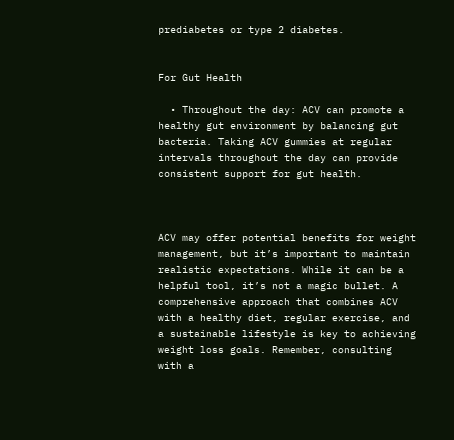prediabetes or type 2 diabetes.


For Gut Health

  • Throughout the day: ACV can promote a healthy gut environment by balancing gut bacteria. Taking ACV gummies at regular intervals throughout the day can provide consistent support for gut health.



ACV may offer potential benefits for weight management, but it’s important to maintain realistic expectations. While it can be a helpful tool, it’s not a magic bullet. A comprehensive approach that combines ACV with a healthy diet, regular exercise, and a sustainable lifestyle is key to achieving weight loss goals. Remember, consulting with a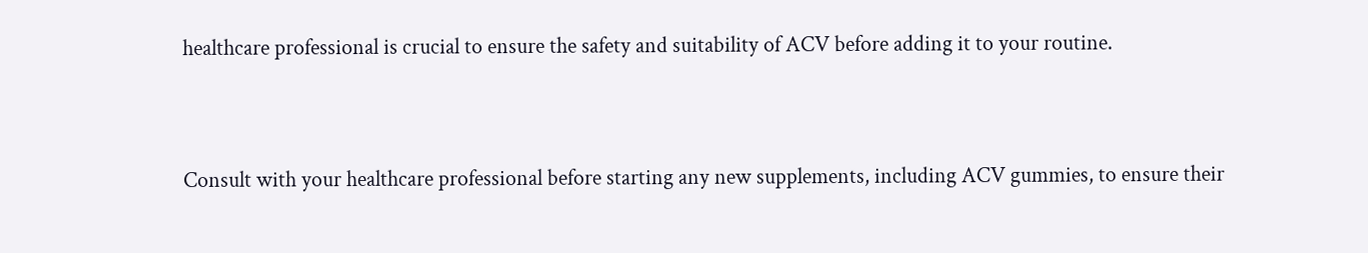healthcare professional is crucial to ensure the safety and suitability of ACV before adding it to your routine.


Consult with your healthcare professional before starting any new supplements, including ACV gummies, to ensure their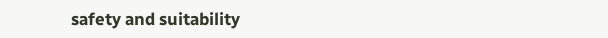safety and suitability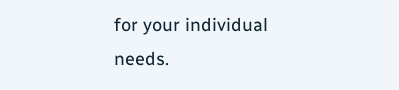for your individual needs.